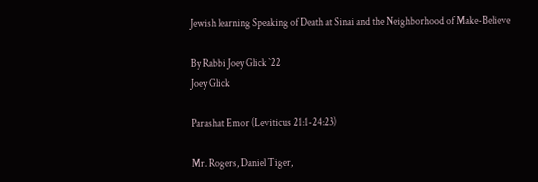Jewish learning Speaking of Death at Sinai and the Neighborhood of Make-Believe

By Rabbi Joey Glick `22
Joey Glick

Parashat Emor (Leviticus 21:1-24:23)

Mr. Rogers, Daniel Tiger,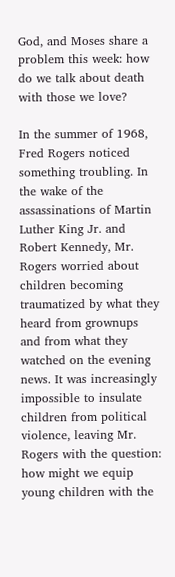God, and Moses share a problem this week: how do we talk about death with those we love?

In the summer of 1968, Fred Rogers noticed something troubling. In the wake of the assassinations of Martin Luther King Jr. and Robert Kennedy, Mr. Rogers worried about children becoming traumatized by what they heard from grownups and from what they watched on the evening news. It was increasingly impossible to insulate children from political violence, leaving Mr. Rogers with the question: how might we equip young children with the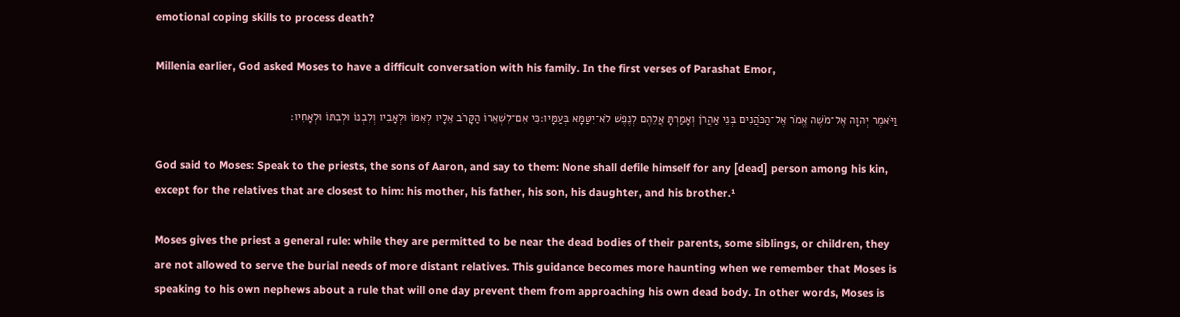emotional coping skills to process death?

Millenia earlier, God asked Moses to have a difficult conversation with his family. In the first verses of Parashat Emor,

וַיֹּאמֶר יְהוָה אֶל־מֹשֶׁה אֱמֹר אֶל־הַכֹּהֲנִים בְּנֵי אַהֲרֹן וְאָמַרְתָּ אֲלֵהֶם לְנֶפֶשׁ לֹא־יִטַּמָּא בְּעַמָּיו׃כִּי אִם־לִשְׁאֵרוֹ הַקָּרֹב אֵלָיו לְאִמּוֹ וּלְאָבִיו וְלִבְנוֹ וּלְבִתּוֹ וּלְאָחִיו׃

God said to Moses: Speak to the priests, the sons of Aaron, and say to them: None shall defile himself for any [dead] person among his kin, except for the relatives that are closest to him: his mother, his father, his son, his daughter, and his brother.¹

Moses gives the priest a general rule: while they are permitted to be near the dead bodies of their parents, some siblings, or children, they are not allowed to serve the burial needs of more distant relatives. This guidance becomes more haunting when we remember that Moses is speaking to his own nephews about a rule that will one day prevent them from approaching his own dead body. In other words, Moses is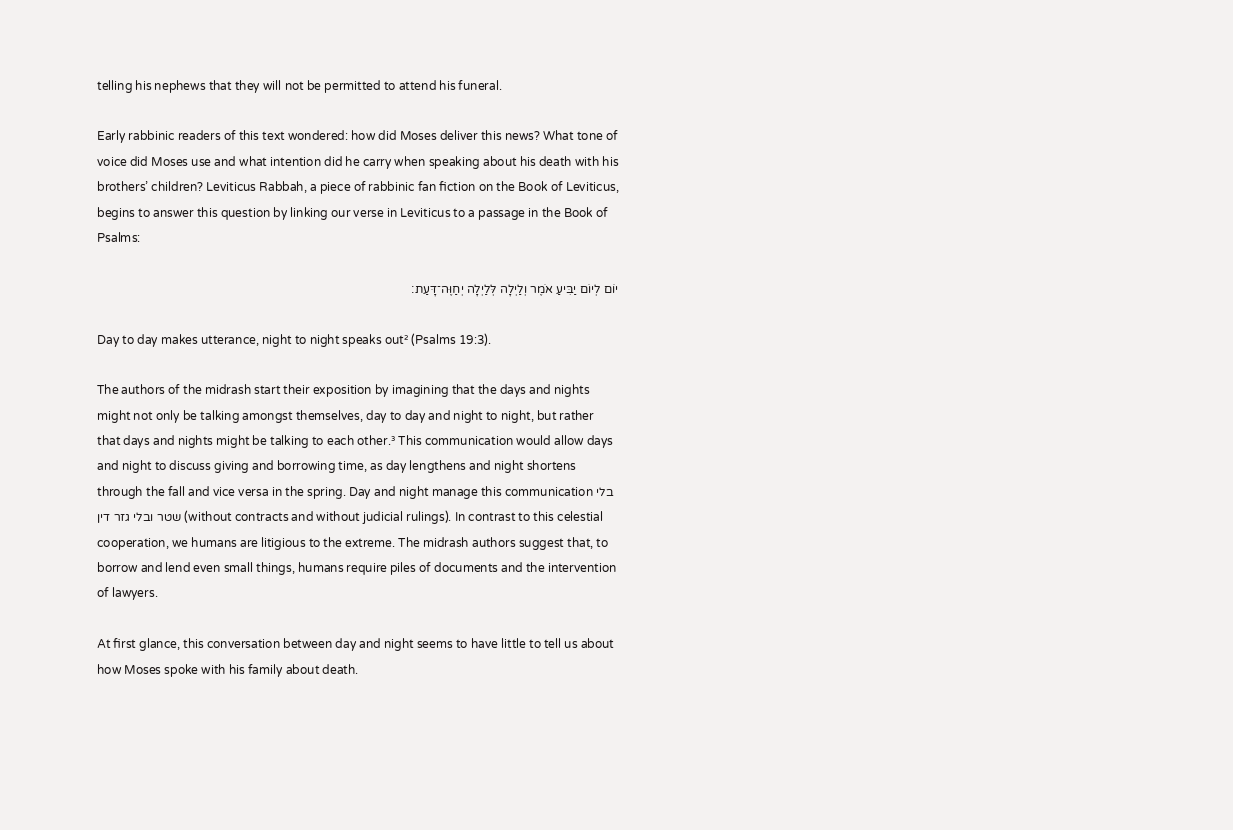telling his nephews that they will not be permitted to attend his funeral.

Early rabbinic readers of this text wondered: how did Moses deliver this news? What tone of voice did Moses use and what intention did he carry when speaking about his death with his brothers’ children? Leviticus Rabbah, a piece of rabbinic fan fiction on the Book of Leviticus, begins to answer this question by linking our verse in Leviticus to a passage in the Book of Psalms:

יוֹם לְיוֹם יַבִּיעַ אֹמֶר וְלַיְלָה לְּלַיְלָה יְחַוֶּה־דָּעַת׃

Day to day makes utterance, night to night speaks out² (Psalms 19:3).

The authors of the midrash start their exposition by imagining that the days and nights might not only be talking amongst themselves, day to day and night to night, but rather that days and nights might be talking to each other.³ This communication would allow days and night to discuss giving and borrowing time, as day lengthens and night shortens through the fall and vice versa in the spring. Day and night manage this communication בלי שטר ובלי גזר דין (without contracts and without judicial rulings). In contrast to this celestial cooperation, we humans are litigious to the extreme. The midrash authors suggest that, to borrow and lend even small things, humans require piles of documents and the intervention of lawyers.

At first glance, this conversation between day and night seems to have little to tell us about how Moses spoke with his family about death.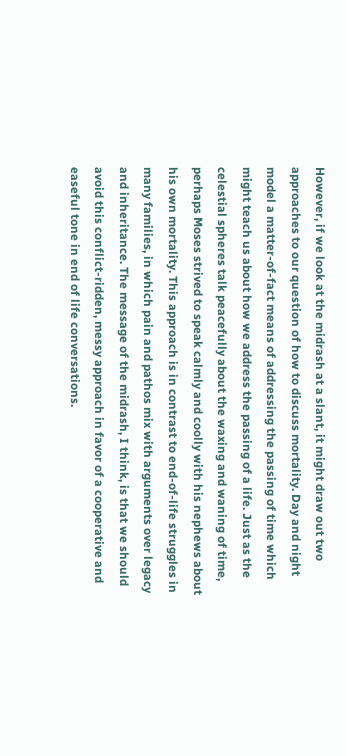However, if we look at the midrash at a slant, it might draw out two approaches to our question of how to discuss mortality. Day and night model a matter-of-fact means of addressing the passing of time which might teach us about how we address the passing of a life. Just as the celestial spheres talk peacefully about the waxing and waning of time, perhaps Moses strived to speak calmly and coolly with his nephews about his own mortality. This approach is in contrast to end-of-life struggles in many families, in which pain and pathos mix with arguments over legacy and inheritance. The message of the midrash, I think, is that we should avoid this conflict-ridden, messy approach in favor of a cooperative and easeful tone in end of life conversations.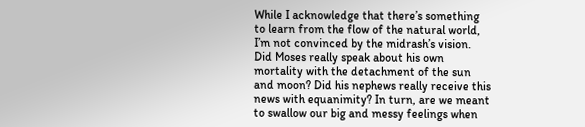While I acknowledge that there’s something to learn from the flow of the natural world, I’m not convinced by the midrash’s vision. Did Moses really speak about his own mortality with the detachment of the sun and moon? Did his nephews really receive this news with equanimity? In turn, are we meant to swallow our big and messy feelings when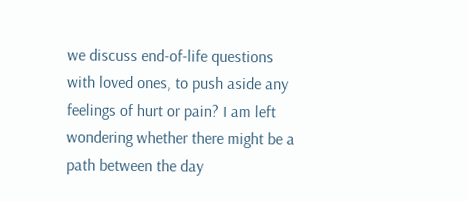we discuss end-of-life questions with loved ones, to push aside any feelings of hurt or pain? I am left wondering whether there might be a path between the day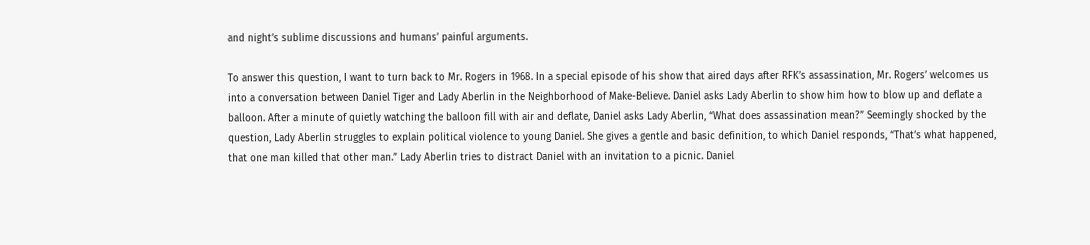and night’s sublime discussions and humans’ painful arguments.

To answer this question, I want to turn back to Mr. Rogers in 1968. In a special episode of his show that aired days after RFK’s assassination, Mr. Rogers’ welcomes us into a conversation between Daniel Tiger and Lady Aberlin in the Neighborhood of Make-Believe. Daniel asks Lady Aberlin to show him how to blow up and deflate a balloon. After a minute of quietly watching the balloon fill with air and deflate, Daniel asks Lady Aberlin, “What does assassination mean?” Seemingly shocked by the question, Lady Aberlin struggles to explain political violence to young Daniel. She gives a gentle and basic definition, to which Daniel responds, “That’s what happened, that one man killed that other man.” Lady Aberlin tries to distract Daniel with an invitation to a picnic. Daniel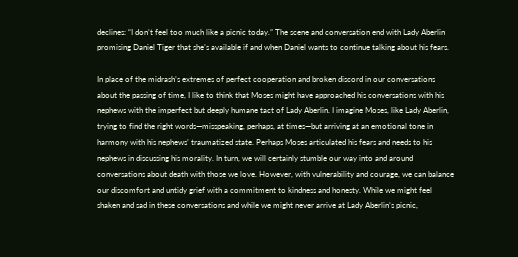declines: “I don’t feel too much like a picnic today.” The scene and conversation end with Lady Aberlin promising Daniel Tiger that she’s available if and when Daniel wants to continue talking about his fears.

In place of the midrash’s extremes of perfect cooperation and broken discord in our conversations about the passing of time, I like to think that Moses might have approached his conversations with his nephews with the imperfect but deeply humane tact of Lady Aberlin. I imagine Moses, like Lady Aberlin, trying to find the right words—misspeaking, perhaps, at times—but arriving at an emotional tone in harmony with his nephews’ traumatized state. Perhaps Moses articulated his fears and needs to his nephews in discussing his morality. In turn, we will certainly stumble our way into and around conversations about death with those we love. However, with vulnerability and courage, we can balance our discomfort and untidy grief with a commitment to kindness and honesty. While we might feel shaken and sad in these conversations and while we might never arrive at Lady Aberlin’s picnic,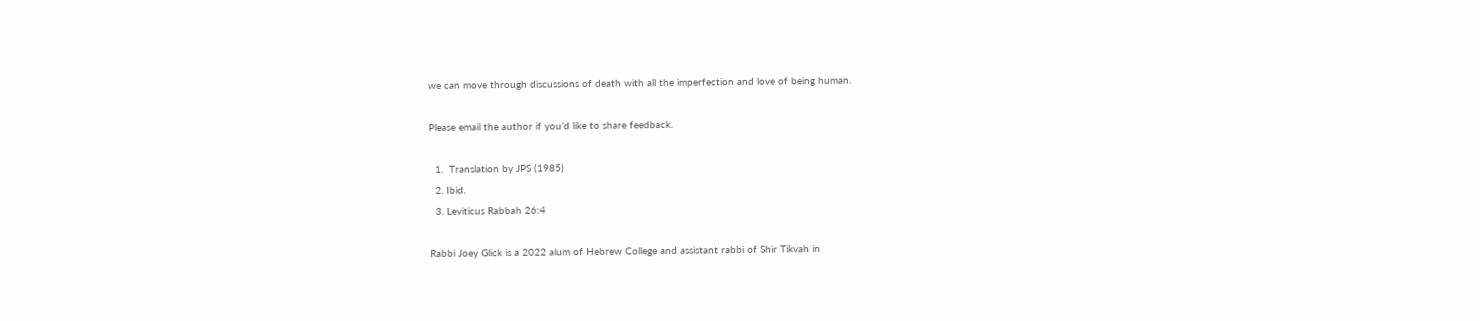we can move through discussions of death with all the imperfection and love of being human.

Please email the author if you’d like to share feedback.

  1.  Translation by JPS (1985)
  2. Ibid.
  3. Leviticus Rabbah 26:4

Rabbi Joey Glick is a 2022 alum of Hebrew College and assistant rabbi of Shir Tikvah in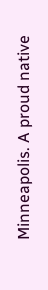Minneapolis. A proud native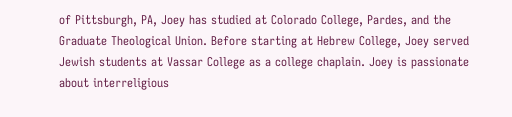of Pittsburgh, PA, Joey has studied at Colorado College, Pardes, and the Graduate Theological Union. Before starting at Hebrew College, Joey served Jewish students at Vassar College as a college chaplain. Joey is passionate about interreligious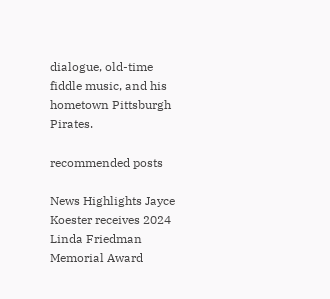dialogue, old-time fiddle music, and his hometown Pittsburgh Pirates.

recommended posts

News Highlights Jayce Koester receives 2024 Linda Friedman Memorial Award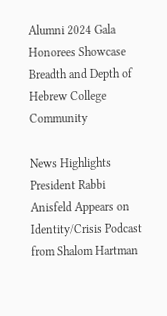Alumni 2024 Gala Honorees Showcase Breadth and Depth of Hebrew College Community

News Highlights President Rabbi Anisfeld Appears on Identity/Crisis Podcast from Shalom Hartman